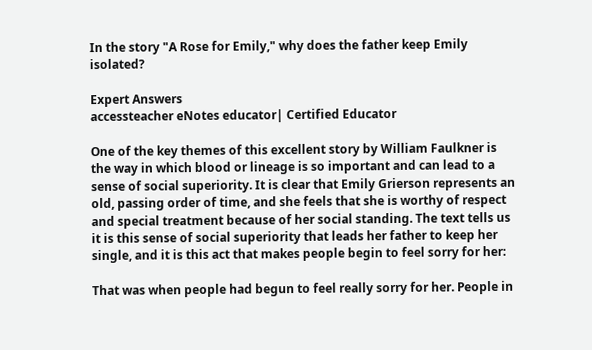In the story "A Rose for Emily," why does the father keep Emily isolated?

Expert Answers
accessteacher eNotes educator| Certified Educator

One of the key themes of this excellent story by William Faulkner is the way in which blood or lineage is so important and can lead to a sense of social superiority. It is clear that Emily Grierson represents an old, passing order of time, and she feels that she is worthy of respect and special treatment because of her social standing. The text tells us it is this sense of social superiority that leads her father to keep her single, and it is this act that makes people begin to feel sorry for her:

That was when people had begun to feel really sorry for her. People in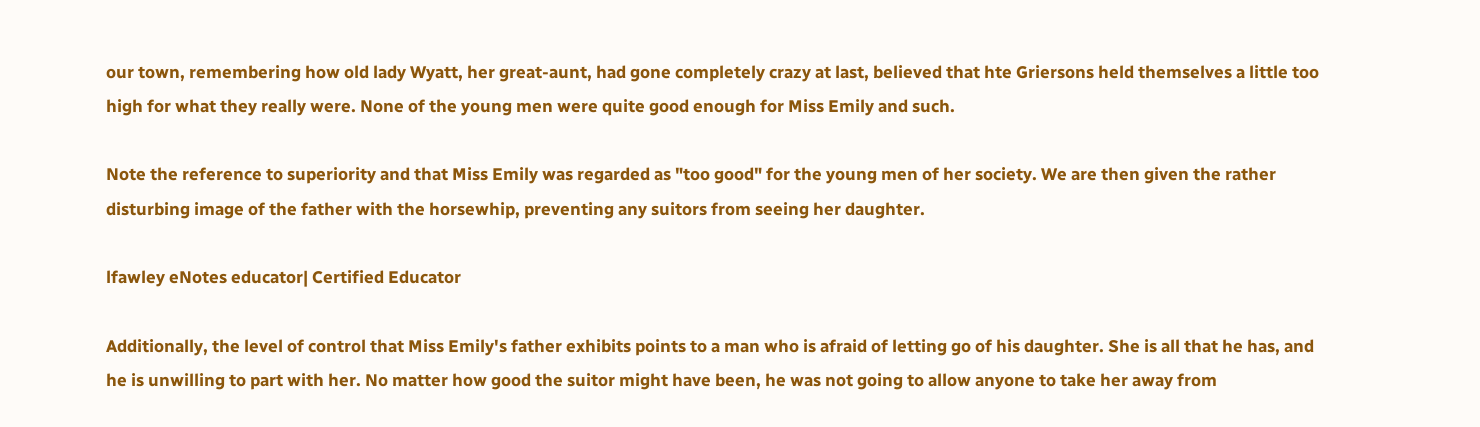our town, remembering how old lady Wyatt, her great-aunt, had gone completely crazy at last, believed that hte Griersons held themselves a little too high for what they really were. None of the young men were quite good enough for Miss Emily and such.

Note the reference to superiority and that Miss Emily was regarded as "too good" for the young men of her society. We are then given the rather disturbing image of the father with the horsewhip, preventing any suitors from seeing her daughter.

lfawley eNotes educator| Certified Educator

Additionally, the level of control that Miss Emily's father exhibits points to a man who is afraid of letting go of his daughter. She is all that he has, and he is unwilling to part with her. No matter how good the suitor might have been, he was not going to allow anyone to take her away from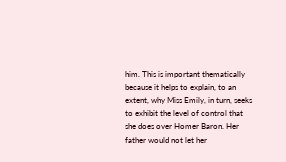him. This is important thematically because it helps to explain, to an extent, why Miss Emily, in turn, seeks to exhibit the level of control that she does over Homer Baron. Her father would not let her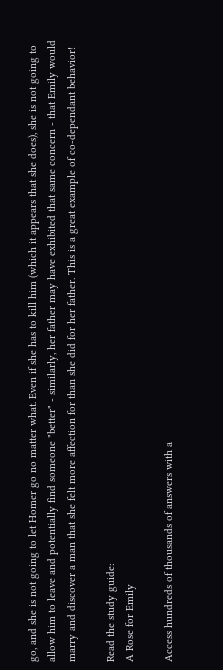go, and she is not going to let Homer go no matter what. Even if she has to kill him (which it appears that she does), she is not going to allow him to leave and potentially find someone "better" - similarly, her father may have exhibited that same concern - that Emily would marry and discover a man that she felt more affection for than she did for her father. This is a great example of co-dependant behavior!

Read the study guide:
A Rose for Emily

Access hundreds of thousands of answers with a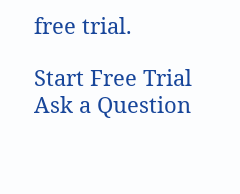free trial.

Start Free Trial
Ask a Question